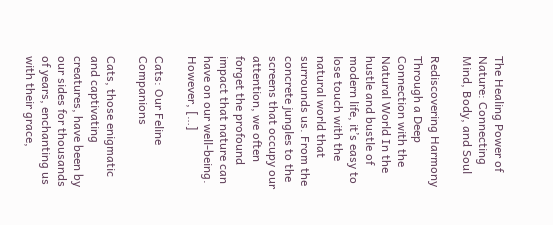The Healing Power of Nature: Connecting Mind, Body, and Soul

Rediscovering Harmony Through a Deep Connection with the Natural World In the hustle and bustle of modern life, it’s easy to lose touch with the natural world that surrounds us. From the concrete jungles to the screens that occupy our attention, we often forget the profound impact that nature can have on our well-being. However, […]

Cats: Our Feline Companions

Cats, those enigmatic and captivating creatures, have been by our sides for thousands of years, enchanting us with their grace,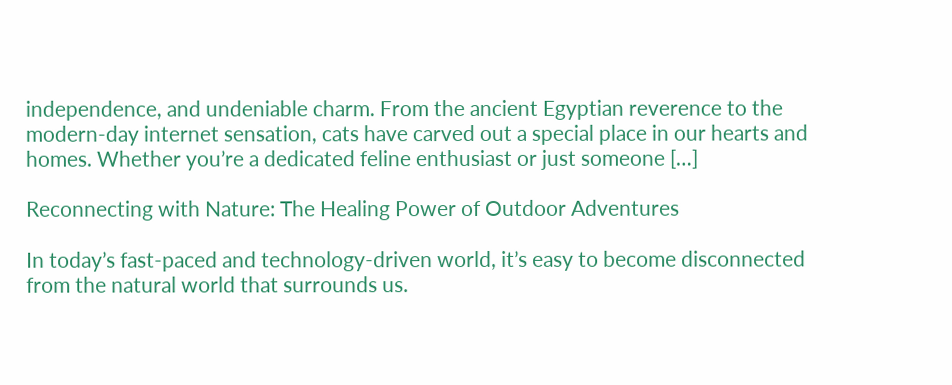independence, and undeniable charm. From the ancient Egyptian reverence to the modern-day internet sensation, cats have carved out a special place in our hearts and homes. Whether you’re a dedicated feline enthusiast or just someone […]

Reconnecting with Nature: The Healing Power of Outdoor Adventures

In today’s fast-paced and technology-driven world, it’s easy to become disconnected from the natural world that surrounds us.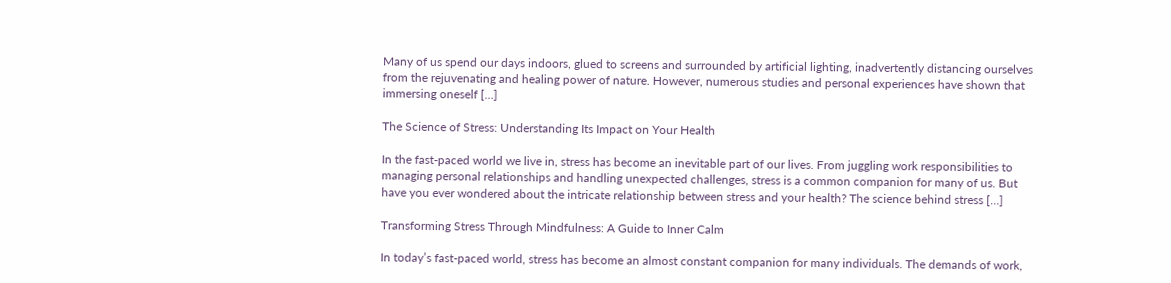Many of us spend our days indoors, glued to screens and surrounded by artificial lighting, inadvertently distancing ourselves from the rejuvenating and healing power of nature. However, numerous studies and personal experiences have shown that immersing oneself […]

The Science of Stress: Understanding Its Impact on Your Health

In the fast-paced world we live in, stress has become an inevitable part of our lives. From juggling work responsibilities to managing personal relationships and handling unexpected challenges, stress is a common companion for many of us. But have you ever wondered about the intricate relationship between stress and your health? The science behind stress […]

Transforming Stress Through Mindfulness: A Guide to Inner Calm

In today’s fast-paced world, stress has become an almost constant companion for many individuals. The demands of work,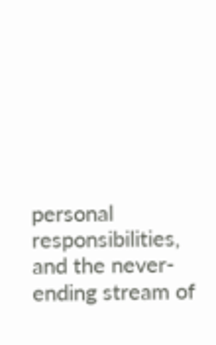personal responsibilities, and the never-ending stream of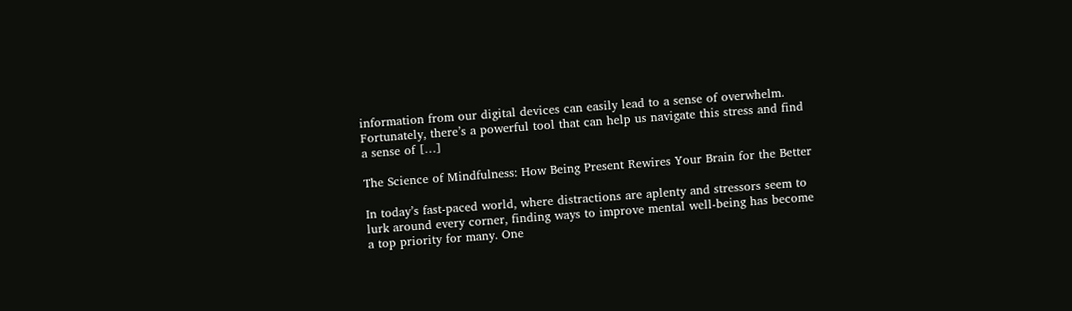information from our digital devices can easily lead to a sense of overwhelm. Fortunately, there’s a powerful tool that can help us navigate this stress and find a sense of […]

The Science of Mindfulness: How Being Present Rewires Your Brain for the Better

In today’s fast-paced world, where distractions are aplenty and stressors seem to lurk around every corner, finding ways to improve mental well-being has become a top priority for many. One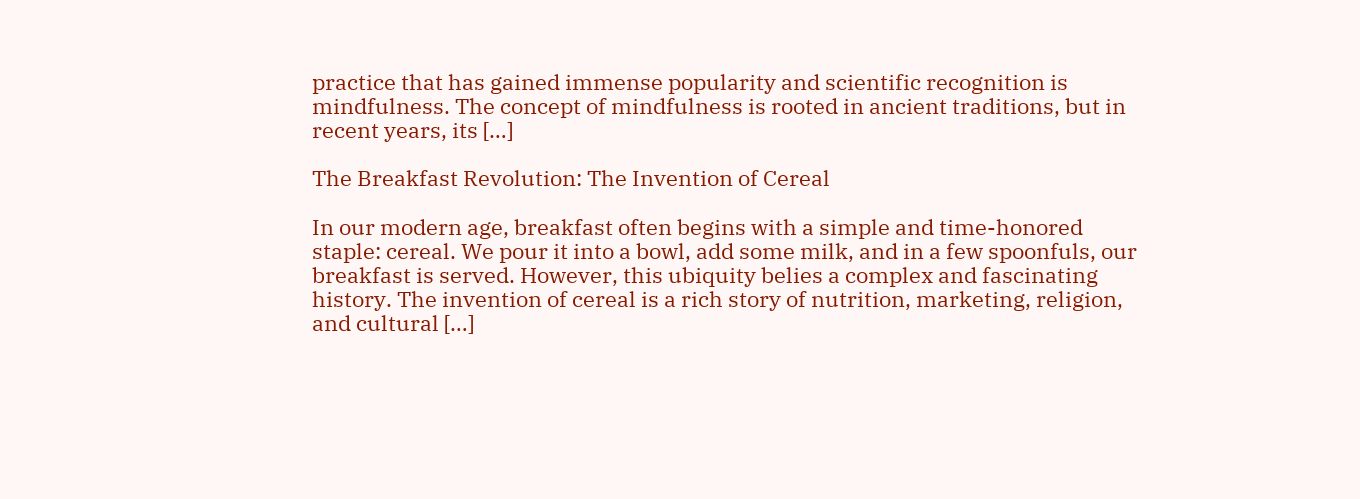practice that has gained immense popularity and scientific recognition is mindfulness. The concept of mindfulness is rooted in ancient traditions, but in recent years, its […]

The Breakfast Revolution: The Invention of Cereal

In our modern age, breakfast often begins with a simple and time-honored staple: cereal. We pour it into a bowl, add some milk, and in a few spoonfuls, our breakfast is served. However, this ubiquity belies a complex and fascinating history. The invention of cereal is a rich story of nutrition, marketing, religion, and cultural […]